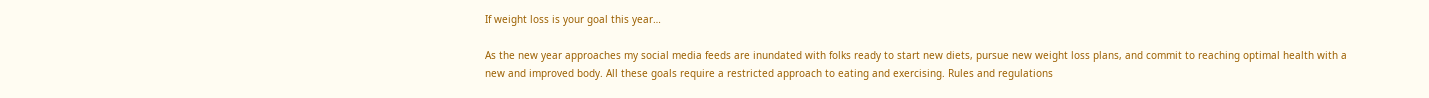If weight loss is your goal this year…

As the new year approaches my social media feeds are inundated with folks ready to start new diets, pursue new weight loss plans, and commit to reaching optimal health with a new and improved body. All these goals require a restricted approach to eating and exercising. Rules and regulations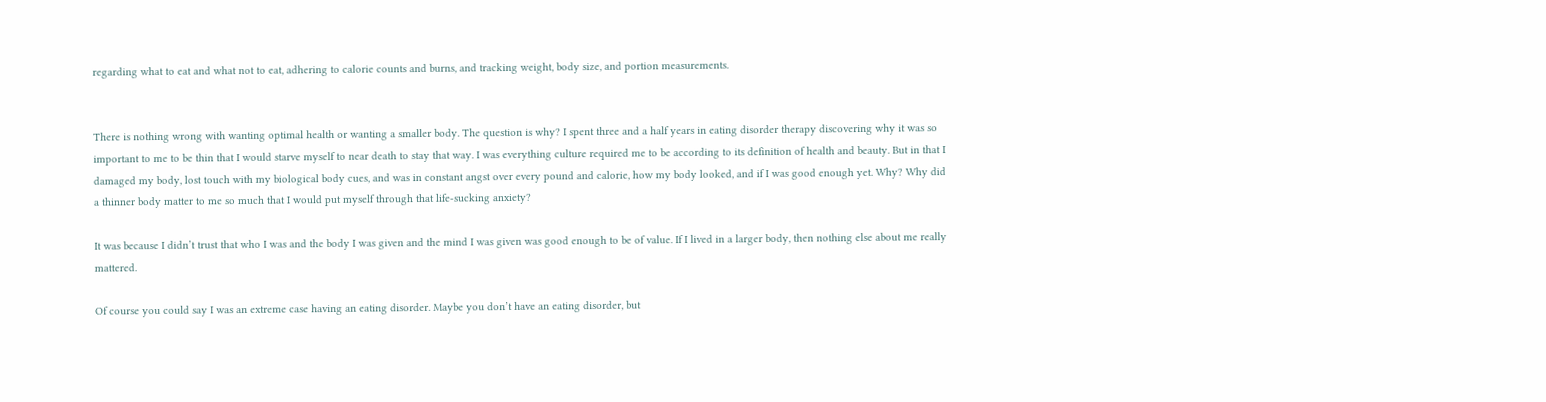regarding what to eat and what not to eat, adhering to calorie counts and burns, and tracking weight, body size, and portion measurements.


There is nothing wrong with wanting optimal health or wanting a smaller body. The question is why? I spent three and a half years in eating disorder therapy discovering why it was so important to me to be thin that I would starve myself to near death to stay that way. I was everything culture required me to be according to its definition of health and beauty. But in that I damaged my body, lost touch with my biological body cues, and was in constant angst over every pound and calorie, how my body looked, and if I was good enough yet. Why? Why did a thinner body matter to me so much that I would put myself through that life-sucking anxiety?

It was because I didn’t trust that who I was and the body I was given and the mind I was given was good enough to be of value. If I lived in a larger body, then nothing else about me really mattered.

Of course you could say I was an extreme case having an eating disorder. Maybe you don’t have an eating disorder, but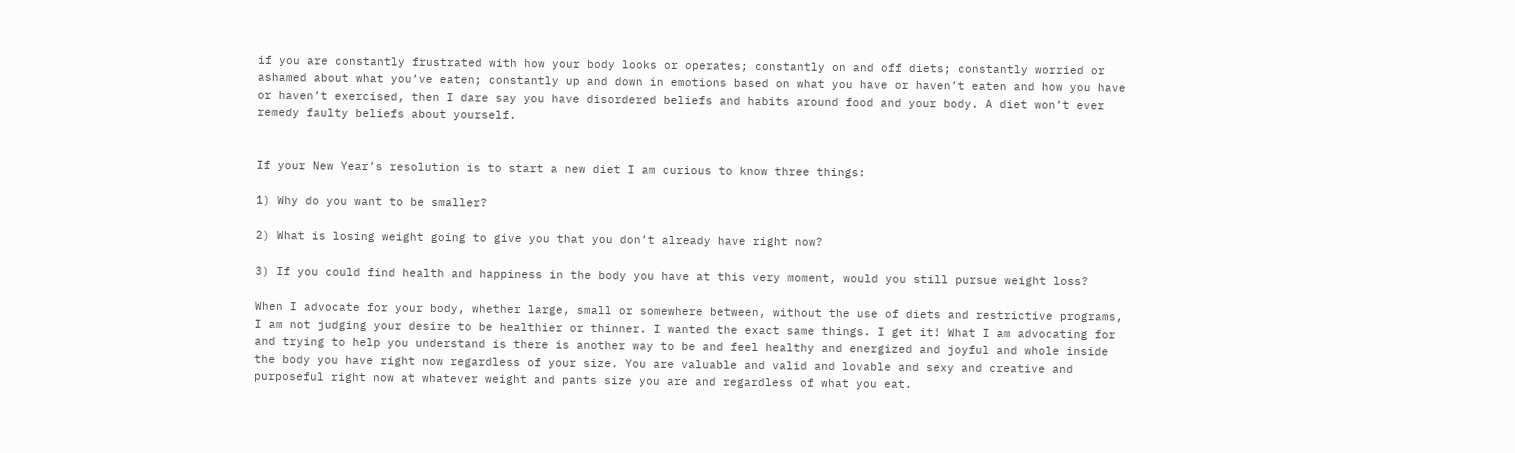if you are constantly frustrated with how your body looks or operates; constantly on and off diets; constantly worried or ashamed about what you’ve eaten; constantly up and down in emotions based on what you have or haven’t eaten and how you have or haven’t exercised, then I dare say you have disordered beliefs and habits around food and your body. A diet won’t ever remedy faulty beliefs about yourself.


If your New Year’s resolution is to start a new diet I am curious to know three things:

1) Why do you want to be smaller?

2) What is losing weight going to give you that you don’t already have right now?

3) If you could find health and happiness in the body you have at this very moment, would you still pursue weight loss?

When I advocate for your body, whether large, small or somewhere between, without the use of diets and restrictive programs, I am not judging your desire to be healthier or thinner. I wanted the exact same things. I get it! What I am advocating for and trying to help you understand is there is another way to be and feel healthy and energized and joyful and whole inside the body you have right now regardless of your size. You are valuable and valid and lovable and sexy and creative and purposeful right now at whatever weight and pants size you are and regardless of what you eat.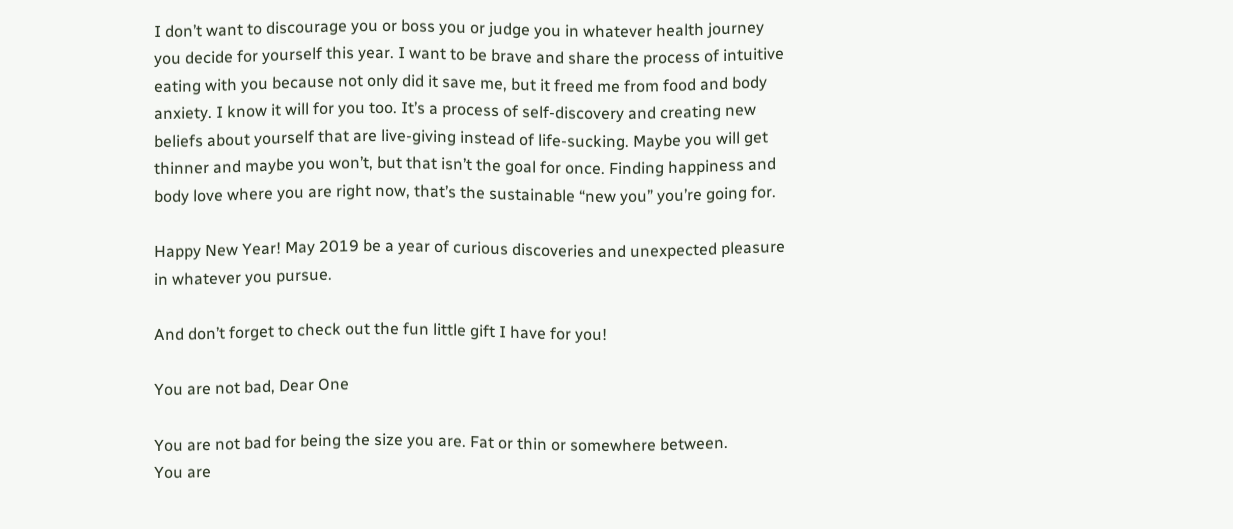I don’t want to discourage you or boss you or judge you in whatever health journey you decide for yourself this year. I want to be brave and share the process of intuitive eating with you because not only did it save me, but it freed me from food and body anxiety. I know it will for you too. It’s a process of self-discovery and creating new beliefs about yourself that are live-giving instead of life-sucking. Maybe you will get thinner and maybe you won’t, but that isn’t the goal for once. Finding happiness and body love where you are right now, that’s the sustainable “new you” you’re going for.

Happy New Year! May 2019 be a year of curious discoveries and unexpected pleasure in whatever you pursue.

And don’t forget to check out the fun little gift I have for you!

You are not bad, Dear One

You are not bad for being the size you are. Fat or thin or somewhere between.
You are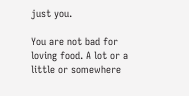just you.

You are not bad for loving food. A lot or a little or somewhere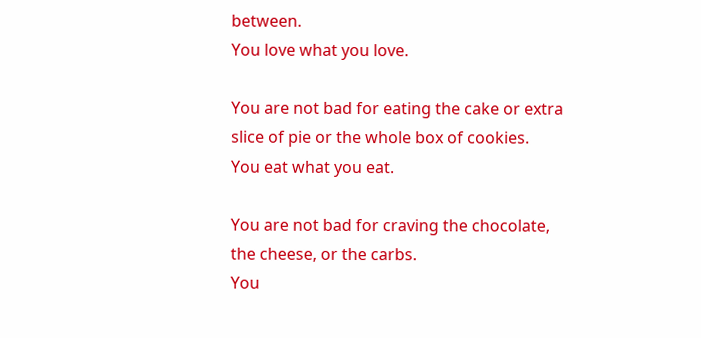between.
You love what you love.

You are not bad for eating the cake or extra slice of pie or the whole box of cookies.
You eat what you eat.

You are not bad for craving the chocolate, the cheese, or the carbs.
You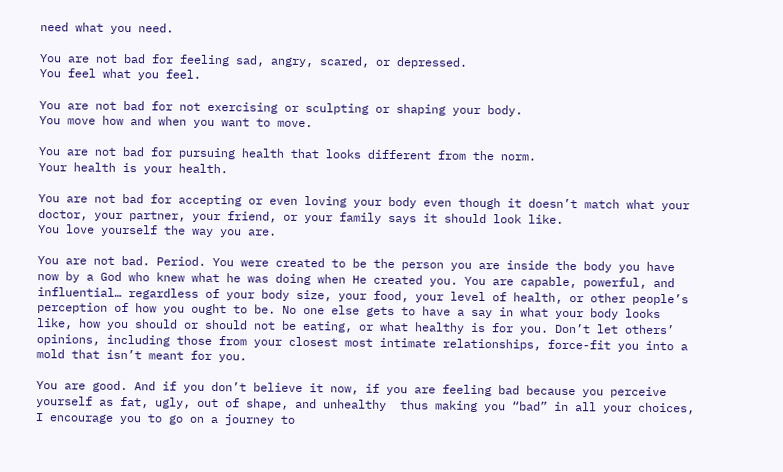need what you need.

You are not bad for feeling sad, angry, scared, or depressed.
You feel what you feel.

You are not bad for not exercising or sculpting or shaping your body.
You move how and when you want to move.

You are not bad for pursuing health that looks different from the norm.
Your health is your health.

You are not bad for accepting or even loving your body even though it doesn’t match what your doctor, your partner, your friend, or your family says it should look like.
You love yourself the way you are.

You are not bad. Period. You were created to be the person you are inside the body you have now by a God who knew what he was doing when He created you. You are capable, powerful, and influential… regardless of your body size, your food, your level of health, or other people’s perception of how you ought to be. No one else gets to have a say in what your body looks like, how you should or should not be eating, or what healthy is for you. Don’t let others’ opinions, including those from your closest most intimate relationships, force-fit you into a mold that isn’t meant for you.

You are good. And if you don’t believe it now, if you are feeling bad because you perceive yourself as fat, ugly, out of shape, and unhealthy  thus making you “bad” in all your choices, I encourage you to go on a journey to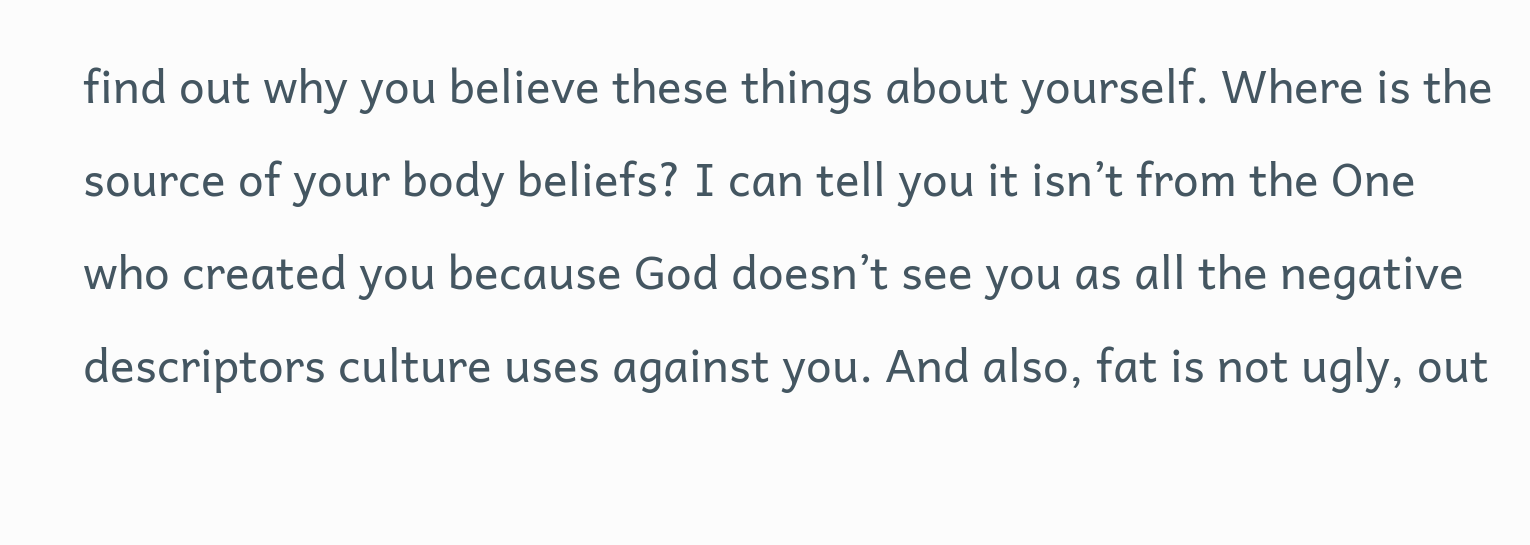find out why you believe these things about yourself. Where is the source of your body beliefs? I can tell you it isn’t from the One who created you because God doesn’t see you as all the negative descriptors culture uses against you. And also, fat is not ugly, out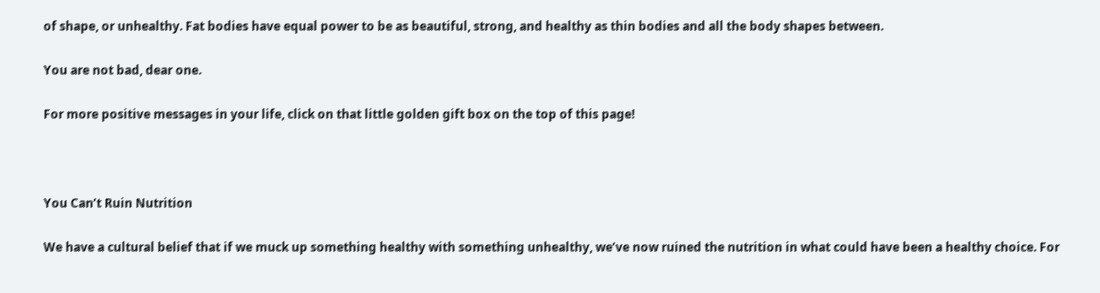of shape, or unhealthy. Fat bodies have equal power to be as beautiful, strong, and healthy as thin bodies and all the body shapes between.

You are not bad, dear one.

For more positive messages in your life, click on that little golden gift box on the top of this page!



You Can’t Ruin Nutrition

We have a cultural belief that if we muck up something healthy with something unhealthy, we’ve now ruined the nutrition in what could have been a healthy choice. For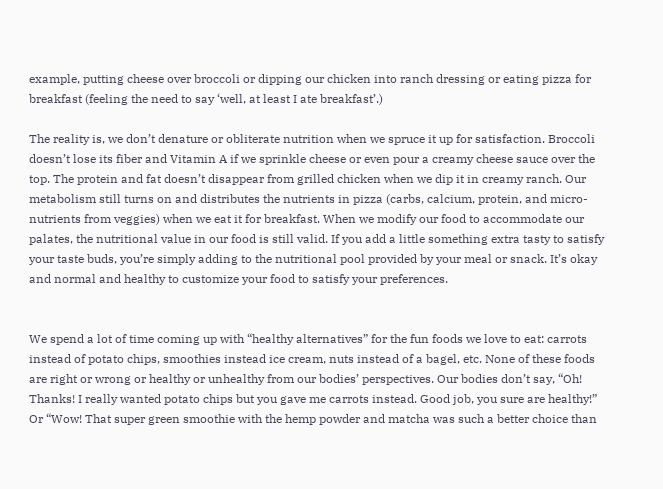example, putting cheese over broccoli or dipping our chicken into ranch dressing or eating pizza for breakfast (feeling the need to say ‘well, at least I ate breakfast’.)

The reality is, we don’t denature or obliterate nutrition when we spruce it up for satisfaction. Broccoli doesn’t lose its fiber and Vitamin A if we sprinkle cheese or even pour a creamy cheese sauce over the top. The protein and fat doesn’t disappear from grilled chicken when we dip it in creamy ranch. Our metabolism still turns on and distributes the nutrients in pizza (carbs, calcium, protein, and micro-nutrients from veggies) when we eat it for breakfast. When we modify our food to accommodate our palates, the nutritional value in our food is still valid. If you add a little something extra tasty to satisfy your taste buds, you’re simply adding to the nutritional pool provided by your meal or snack. It’s okay and normal and healthy to customize your food to satisfy your preferences.


We spend a lot of time coming up with “healthy alternatives” for the fun foods we love to eat: carrots instead of potato chips, smoothies instead ice cream, nuts instead of a bagel, etc. None of these foods are right or wrong or healthy or unhealthy from our bodies’ perspectives. Our bodies don’t say, “Oh! Thanks! I really wanted potato chips but you gave me carrots instead. Good job, you sure are healthy!” Or “Wow! That super green smoothie with the hemp powder and matcha was such a better choice than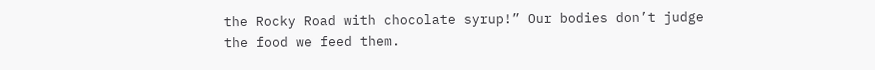the Rocky Road with chocolate syrup!” Our bodies don’t judge the food we feed them.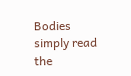Bodies simply read the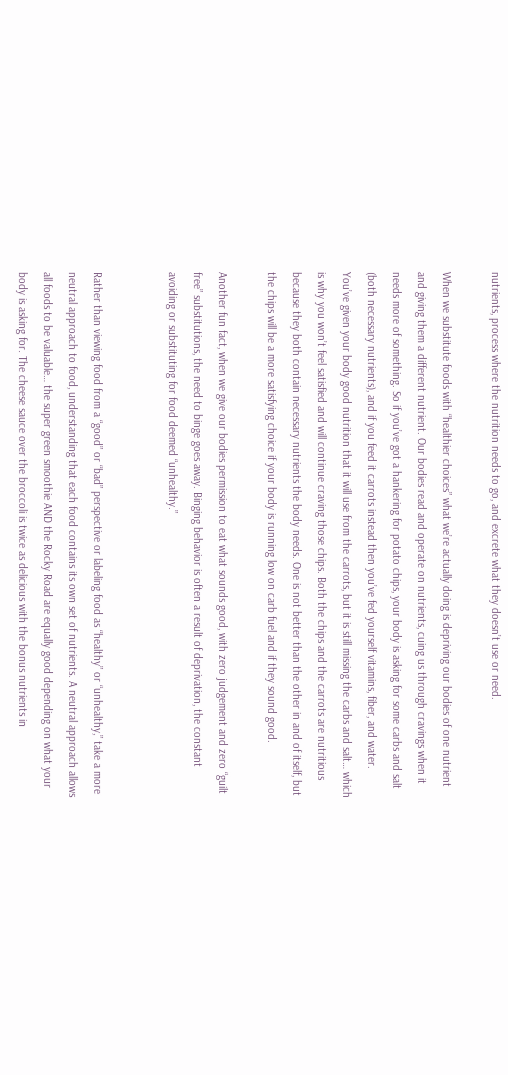nutrients, process where the nutrition needs to go, and excrete what they doesn’t use or need.

When we substitute foods with “healthier choices” what we’re actually doing is depriving our bodies of one nutrient and giving them a different nutrient. Our bodies read and operate on nutrients, cuing us through cravings when it needs more of something. So if you’ve got a hankering for potato chips, your body is asking for some carbs and salt (both necessary nutrients), and if you feed it carrots instead then you’ve fed yourself vitamins, fiber, and water. You’ve given your body good nutrition that it will use from the carrots, but it is still missing the carbs and salt… which is why you won’t feel satisfied and will continue craving those chips. Both the chips and the carrots are nutritious because they both contain necessary nutrients the body needs. One is not better than the other in and of itself, but the chips will be a more satisfying choice if your body is running low on carb fuel and if they sound good.

Another fun fact, when we give our bodies permission to eat what sounds good, with zero judgement and zero “guilt free” substitutions, the need to binge goes away. Binging behavior is often a result of deprivation, the constant avoiding or substituting for food deemed “unhealthy.”


Rather than viewing food from a “good” or “bad” perspective or labeling food as “healthy” or “unhealthy,” take a more neutral approach to food, understanding that each food contains its own set of nutrients. A neutral approach allows all foods to be valuable… the super green smoothie AND the Rocky Road are equally good depending on what your body is asking for. The cheese sauce over the broccoli is twice as delicious with the bonus nutrients in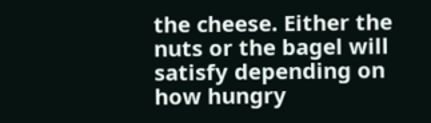the cheese. Either the nuts or the bagel will satisfy depending on how hungry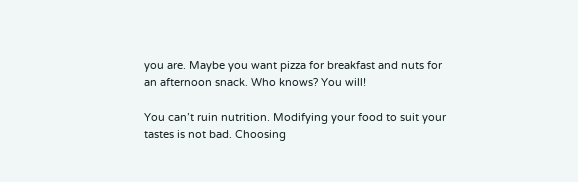you are. Maybe you want pizza for breakfast and nuts for an afternoon snack. Who knows? You will!

You can’t ruin nutrition. Modifying your food to suit your tastes is not bad. Choosing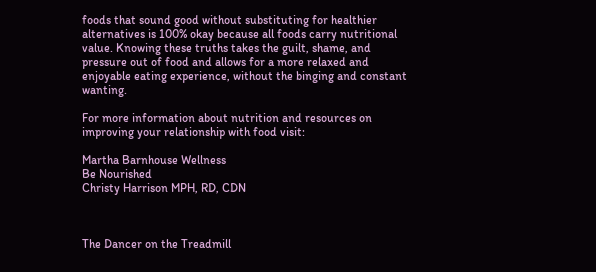foods that sound good without substituting for healthier alternatives is 100% okay because all foods carry nutritional value. Knowing these truths takes the guilt, shame, and pressure out of food and allows for a more relaxed and enjoyable eating experience, without the binging and constant wanting.

For more information about nutrition and resources on improving your relationship with food visit:

Martha Barnhouse Wellness
Be Nourished
Christy Harrison MPH, RD, CDN



The Dancer on the Treadmill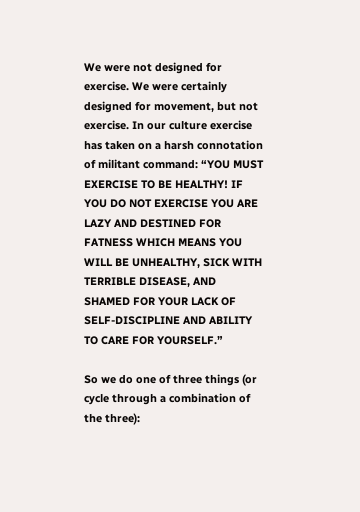We were not designed for exercise. We were certainly designed for movement, but not exercise. In our culture exercise has taken on a harsh connotation of militant command: “YOU MUST EXERCISE TO BE HEALTHY! IF YOU DO NOT EXERCISE YOU ARE LAZY AND DESTINED FOR FATNESS WHICH MEANS YOU WILL BE UNHEALTHY, SICK WITH TERRIBLE DISEASE, AND SHAMED FOR YOUR LACK OF SELF-DISCIPLINE AND ABILITY TO CARE FOR YOURSELF.”

So we do one of three things (or cycle through a combination of the three):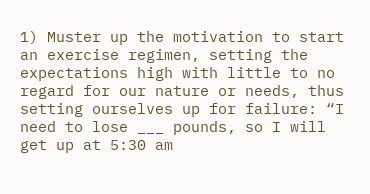1) Muster up the motivation to start an exercise regimen, setting the expectations high with little to no regard for our nature or needs, thus setting ourselves up for failure: “I need to lose ___ pounds, so I will get up at 5:30 am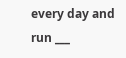every day and run ___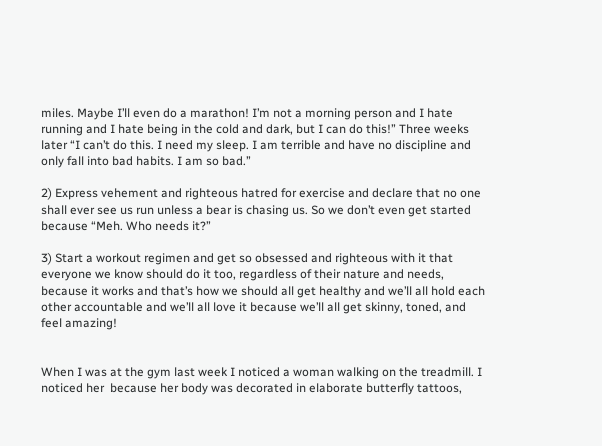miles. Maybe I’ll even do a marathon! I’m not a morning person and I hate running and I hate being in the cold and dark, but I can do this!” Three weeks later “I can’t do this. I need my sleep. I am terrible and have no discipline and only fall into bad habits. I am so bad.”

2) Express vehement and righteous hatred for exercise and declare that no one shall ever see us run unless a bear is chasing us. So we don’t even get started because “Meh. Who needs it?”

3) Start a workout regimen and get so obsessed and righteous with it that everyone we know should do it too, regardless of their nature and needs, because it works and that’s how we should all get healthy and we’ll all hold each other accountable and we’ll all love it because we’ll all get skinny, toned, and feel amazing!


When I was at the gym last week I noticed a woman walking on the treadmill. I noticed her  because her body was decorated in elaborate butterfly tattoos,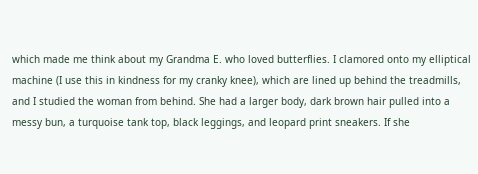which made me think about my Grandma E. who loved butterflies. I clamored onto my elliptical machine (I use this in kindness for my cranky knee), which are lined up behind the treadmills, and I studied the woman from behind. She had a larger body, dark brown hair pulled into a messy bun, a turquoise tank top, black leggings, and leopard print sneakers. If she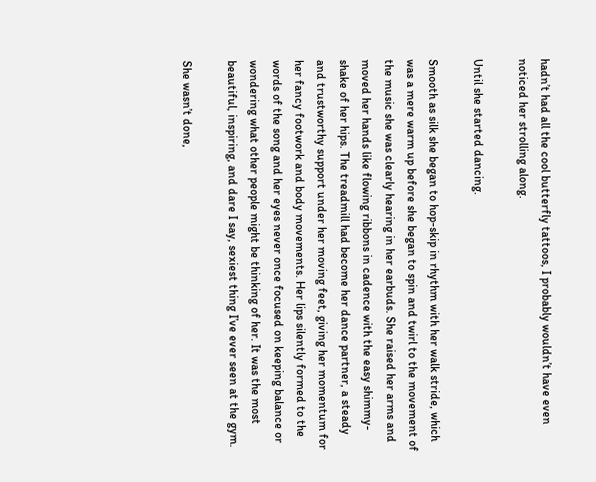hadn’t had all the cool butterfly tattoos, I probably wouldn’t have even noticed her strolling along.

Until she started dancing.

Smooth as silk she began to hop-skip in rhythm with her walk stride, which was a mere warm up before she began to spin and twirl to the movement of the music she was clearly hearing in her earbuds. She raised her arms and moved her hands like flowing ribbons in cadence with the easy shimmy-shake of her hips. The treadmill had become her dance partner, a steady and trustworthy support under her moving feet, giving her momentum for her fancy footwork and body movements. Her lips silently formed to the words of the song and her eyes never once focused on keeping balance or wondering what other people might be thinking of her. It was the most beautiful, inspiring, and dare I say, sexiest thing I’ve ever seen at the gym.

She wasn’t done,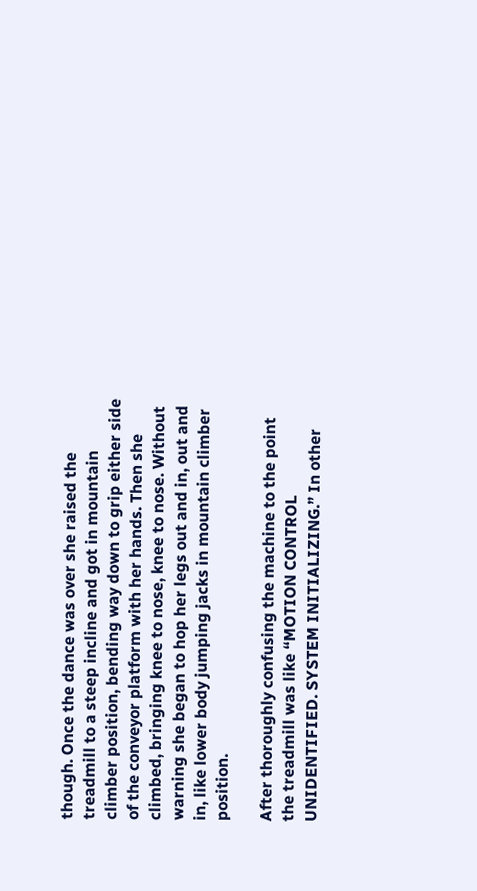though. Once the dance was over she raised the treadmill to a steep incline and got in mountain climber position, bending way down to grip either side of the conveyor platform with her hands. Then she climbed, bringing knee to nose, knee to nose. Without warning she began to hop her legs out and in, out and in, like lower body jumping jacks in mountain climber position.

After thoroughly confusing the machine to the point the treadmill was like “MOTION CONTROL UNIDENTIFIED. SYSTEM INITIALIZING.” In other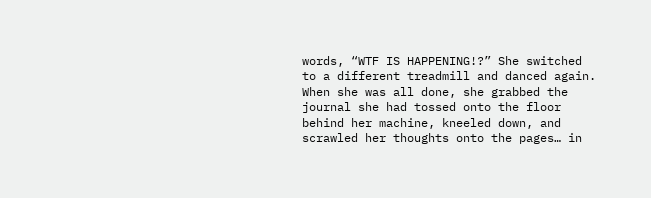words, “WTF IS HAPPENING!?” She switched to a different treadmill and danced again. When she was all done, she grabbed the journal she had tossed onto the floor behind her machine, kneeled down, and scrawled her thoughts onto the pages… in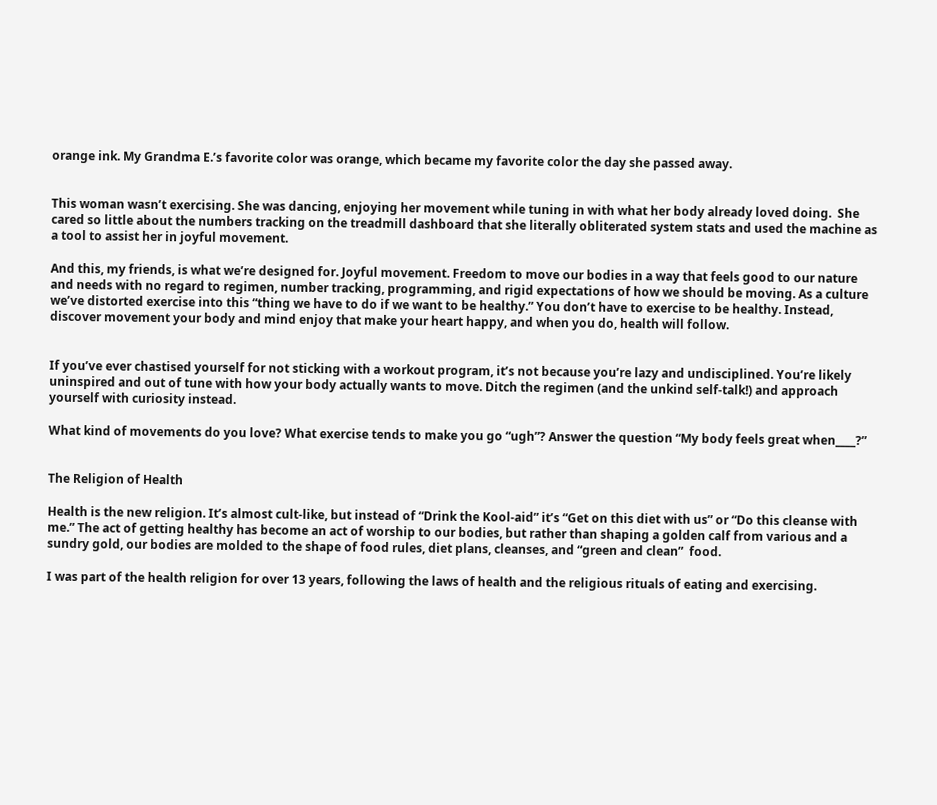orange ink. My Grandma E.’s favorite color was orange, which became my favorite color the day she passed away.


This woman wasn’t exercising. She was dancing, enjoying her movement while tuning in with what her body already loved doing.  She cared so little about the numbers tracking on the treadmill dashboard that she literally obliterated system stats and used the machine as a tool to assist her in joyful movement.

And this, my friends, is what we’re designed for. Joyful movement. Freedom to move our bodies in a way that feels good to our nature and needs with no regard to regimen, number tracking, programming, and rigid expectations of how we should be moving. As a culture we’ve distorted exercise into this “thing we have to do if we want to be healthy.” You don’t have to exercise to be healthy. Instead, discover movement your body and mind enjoy that make your heart happy, and when you do, health will follow.


If you’ve ever chastised yourself for not sticking with a workout program, it’s not because you’re lazy and undisciplined. You’re likely uninspired and out of tune with how your body actually wants to move. Ditch the regimen (and the unkind self-talk!) and approach yourself with curiosity instead.

What kind of movements do you love? What exercise tends to make you go “ugh”? Answer the question “My body feels great when____?”


The Religion of Health

Health is the new religion. It’s almost cult-like, but instead of “Drink the Kool-aid” it’s “Get on this diet with us” or “Do this cleanse with me.” The act of getting healthy has become an act of worship to our bodies, but rather than shaping a golden calf from various and a sundry gold, our bodies are molded to the shape of food rules, diet plans, cleanses, and “green and clean”  food.

I was part of the health religion for over 13 years, following the laws of health and the religious rituals of eating and exercising.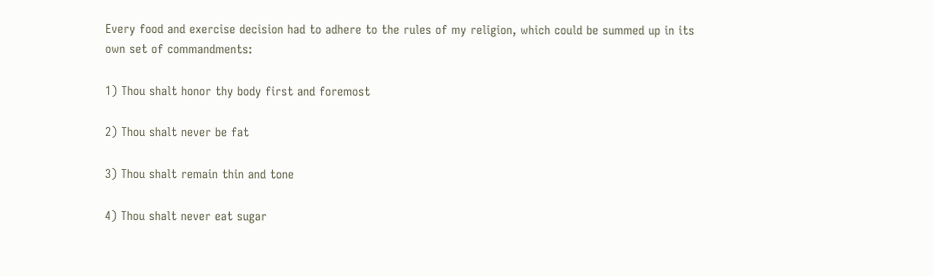Every food and exercise decision had to adhere to the rules of my religion, which could be summed up in its own set of commandments:

1) Thou shalt honor thy body first and foremost

2) Thou shalt never be fat

3) Thou shalt remain thin and tone

4) Thou shalt never eat sugar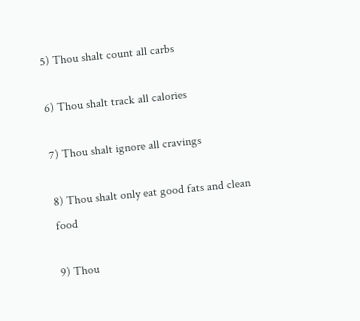5) Thou shalt count all carbs

6) Thou shalt track all calories

7) Thou shalt ignore all cravings

8) Thou shalt only eat good fats and clean food

9) Thou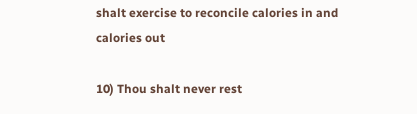shalt exercise to reconcile calories in and calories out

10) Thou shalt never rest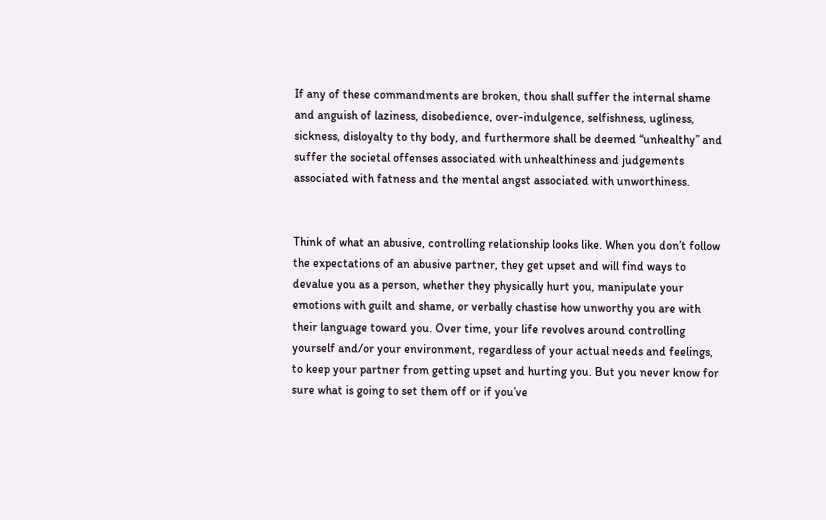If any of these commandments are broken, thou shall suffer the internal shame and anguish of laziness, disobedience, over-indulgence, selfishness, ugliness, sickness, disloyalty to thy body, and furthermore shall be deemed “unhealthy” and suffer the societal offenses associated with unhealthiness and judgements associated with fatness and the mental angst associated with unworthiness.


Think of what an abusive, controlling relationship looks like. When you don’t follow the expectations of an abusive partner, they get upset and will find ways to devalue you as a person, whether they physically hurt you, manipulate your emotions with guilt and shame, or verbally chastise how unworthy you are with their language toward you. Over time, your life revolves around controlling yourself and/or your environment, regardless of your actual needs and feelings, to keep your partner from getting upset and hurting you. But you never know for sure what is going to set them off or if you’ve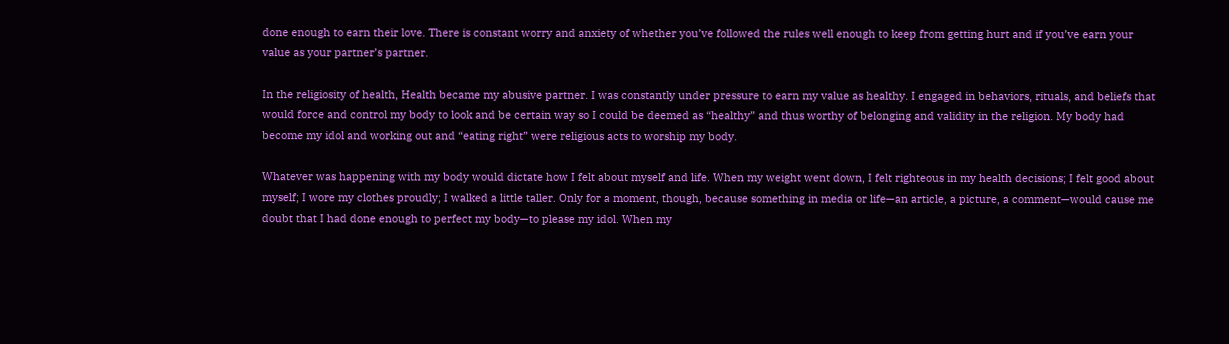done enough to earn their love. There is constant worry and anxiety of whether you’ve followed the rules well enough to keep from getting hurt and if you’ve earn your value as your partner’s partner.

In the religiosity of health, Health became my abusive partner. I was constantly under pressure to earn my value as healthy. I engaged in behaviors, rituals, and beliefs that would force and control my body to look and be certain way so I could be deemed as “healthy” and thus worthy of belonging and validity in the religion. My body had become my idol and working out and “eating right” were religious acts to worship my body.

Whatever was happening with my body would dictate how I felt about myself and life. When my weight went down, I felt righteous in my health decisions; I felt good about myself; I wore my clothes proudly; I walked a little taller. Only for a moment, though, because something in media or life—an article, a picture, a comment—would cause me doubt that I had done enough to perfect my body—to please my idol. When my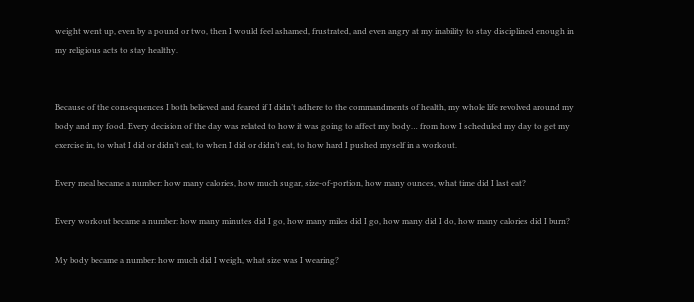weight went up, even by a pound or two, then I would feel ashamed, frustrated, and even angry at my inability to stay disciplined enough in my religious acts to stay healthy.


Because of the consequences I both believed and feared if I didn’t adhere to the commandments of health, my whole life revolved around my body and my food. Every decision of the day was related to how it was going to affect my body… from how I scheduled my day to get my exercise in, to what I did or didn’t eat, to when I did or didn’t eat, to how hard I pushed myself in a workout.

Every meal became a number: how many calories, how much sugar, size-of-portion, how many ounces, what time did I last eat?

Every workout became a number: how many minutes did I go, how many miles did I go, how many did I do, how many calories did I burn?

My body became a number: how much did I weigh, what size was I wearing?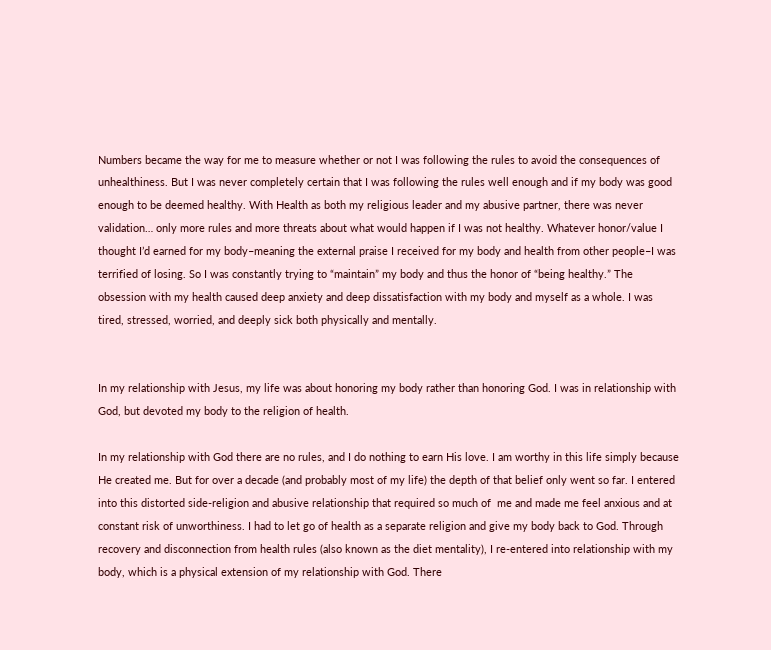Numbers became the way for me to measure whether or not I was following the rules to avoid the consequences of unhealthiness. But I was never completely certain that I was following the rules well enough and if my body was good enough to be deemed healthy. With Health as both my religious leader and my abusive partner, there was never validation… only more rules and more threats about what would happen if I was not healthy. Whatever honor/value I thought I’d earned for my body–meaning the external praise I received for my body and health from other people–I was terrified of losing. So I was constantly trying to “maintain” my body and thus the honor of “being healthy.” The obsession with my health caused deep anxiety and deep dissatisfaction with my body and myself as a whole. I was tired, stressed, worried, and deeply sick both physically and mentally.


In my relationship with Jesus, my life was about honoring my body rather than honoring God. I was in relationship with God, but devoted my body to the religion of health.

In my relationship with God there are no rules, and I do nothing to earn His love. I am worthy in this life simply because He created me. But for over a decade (and probably most of my life) the depth of that belief only went so far. I entered into this distorted side-religion and abusive relationship that required so much of  me and made me feel anxious and at constant risk of unworthiness. I had to let go of health as a separate religion and give my body back to God. Through recovery and disconnection from health rules (also known as the diet mentality), I re-entered into relationship with my body, which is a physical extension of my relationship with God. There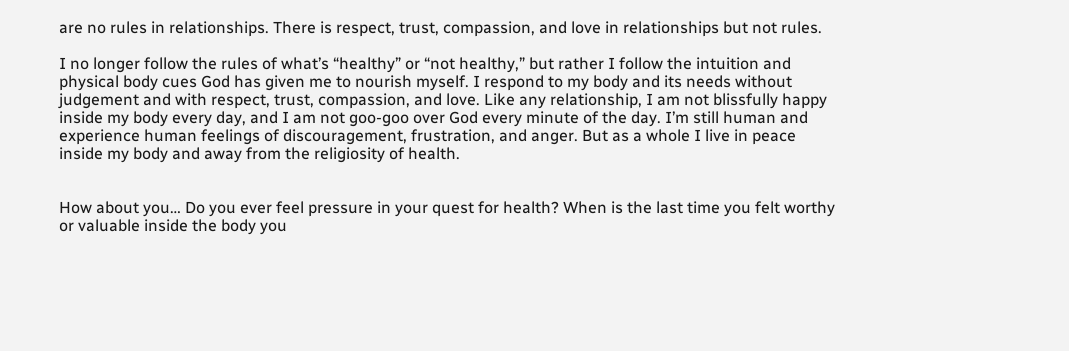are no rules in relationships. There is respect, trust, compassion, and love in relationships but not rules.

I no longer follow the rules of what’s “healthy” or “not healthy,” but rather I follow the intuition and physical body cues God has given me to nourish myself. I respond to my body and its needs without judgement and with respect, trust, compassion, and love. Like any relationship, I am not blissfully happy inside my body every day, and I am not goo-goo over God every minute of the day. I’m still human and experience human feelings of discouragement, frustration, and anger. But as a whole I live in peace inside my body and away from the religiosity of health.


How about you… Do you ever feel pressure in your quest for health? When is the last time you felt worthy or valuable inside the body you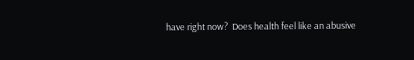have right now?  Does health feel like an abusive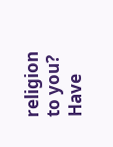religion to you? Have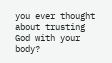you ever thought about trusting God with your body?